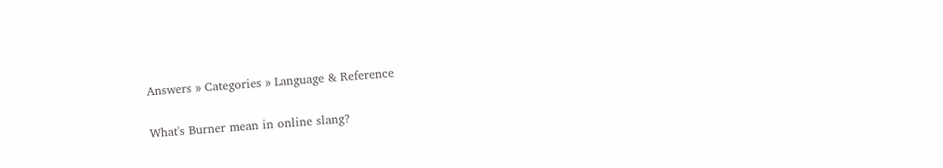Answers » Categories » Language & Reference

What's Burner mean in online slang?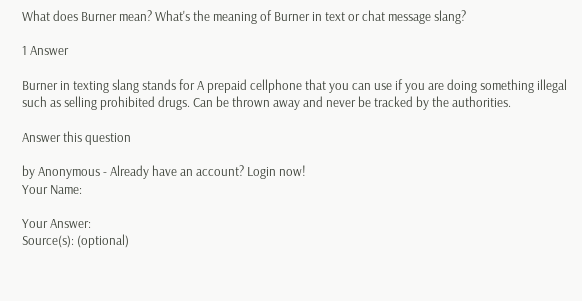What does Burner mean? What's the meaning of Burner in text or chat message slang?

1 Answer

Burner in texting slang stands for A prepaid cellphone that you can use if you are doing something illegal such as selling prohibited drugs. Can be thrown away and never be tracked by the authorities.

Answer this question

by Anonymous - Already have an account? Login now!
Your Name:

Your Answer:
Source(s): (optional)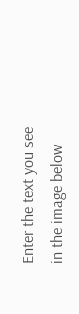Enter the text you see in the image below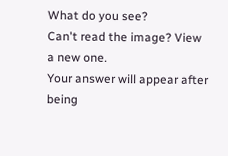What do you see?
Can't read the image? View a new one.
Your answer will appear after being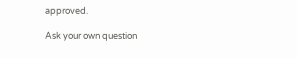approved.

Ask your own question